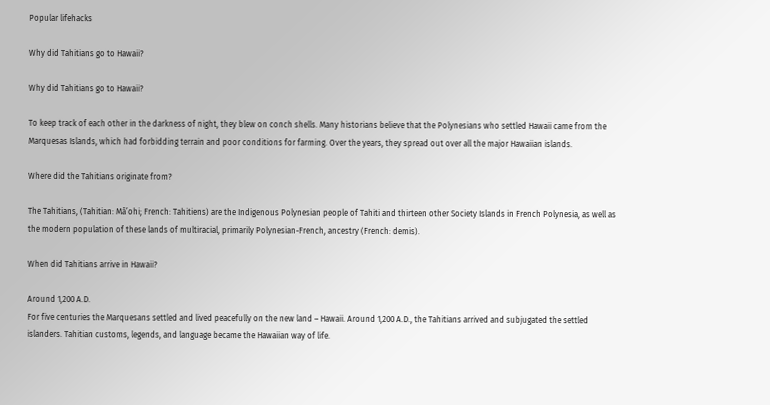Popular lifehacks

Why did Tahitians go to Hawaii?

Why did Tahitians go to Hawaii?

To keep track of each other in the darkness of night, they blew on conch shells. Many historians believe that the Polynesians who settled Hawaii came from the Marquesas Islands, which had forbidding terrain and poor conditions for farming. Over the years, they spread out over all the major Hawaiian islands.

Where did the Tahitians originate from?

The Tahitians, (Tahitian: Mā’ohi; French: Tahitiens) are the Indigenous Polynesian people of Tahiti and thirteen other Society Islands in French Polynesia, as well as the modern population of these lands of multiracial, primarily Polynesian-French, ancestry (French: demis).

When did Tahitians arrive in Hawaii?

Around 1,200 A.D.
For five centuries the Marquesans settled and lived peacefully on the new land – Hawaii. Around 1,200 A.D., the Tahitians arrived and subjugated the settled islanders. Tahitian customs, legends, and language became the Hawaiian way of life.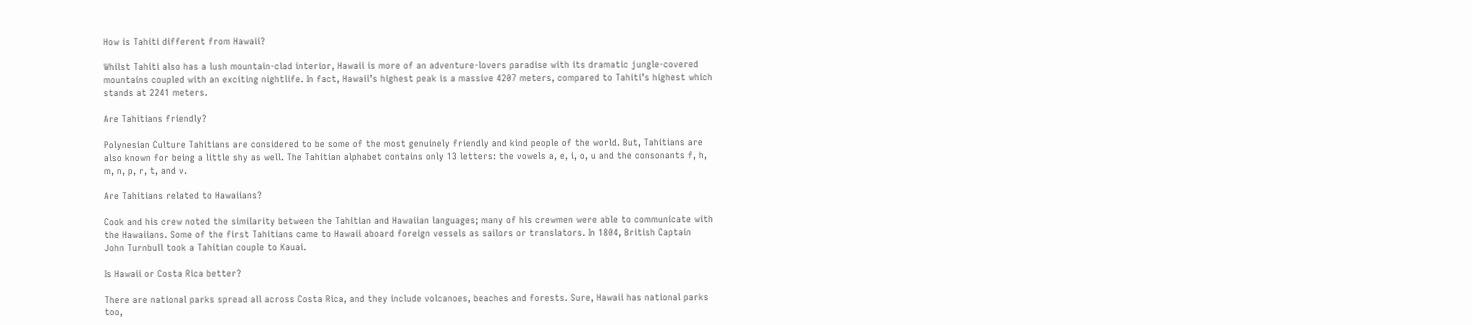How is Tahiti different from Hawaii?

Whilst Tahiti also has a lush mountain-clad interior, Hawaii is more of an adventure-lovers paradise with its dramatic jungle-covered mountains coupled with an exciting nightlife. In fact, Hawaii’s highest peak is a massive 4207 meters, compared to Tahiti’s highest which stands at 2241 meters.

Are Tahitians friendly?

Polynesian Culture Tahitians are considered to be some of the most genuinely friendly and kind people of the world. But, Tahitians are also known for being a little shy as well. The Tahitian alphabet contains only 13 letters: the vowels a, e, i, o, u and the consonants f, h, m, n, p, r, t, and v.

Are Tahitians related to Hawaiians?

Cook and his crew noted the similarity between the Tahitian and Hawaiian languages; many of his crewmen were able to communicate with the Hawaiians. Some of the first Tahitians came to Hawaii aboard foreign vessels as sailors or translators. In 1804, British Captain John Turnbull took a Tahitian couple to Kauai.

Is Hawaii or Costa Rica better?

There are national parks spread all across Costa Rica, and they include volcanoes, beaches and forests. Sure, Hawaii has national parks too,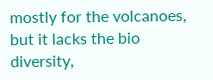mostly for the volcanoes, but it lacks the bio diversity,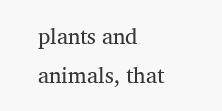plants and animals, that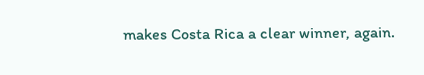makes Costa Rica a clear winner, again.